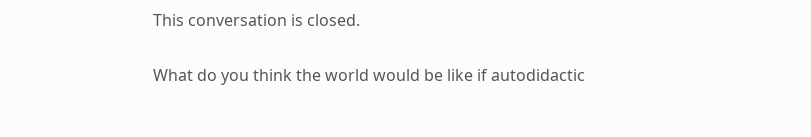This conversation is closed.

What do you think the world would be like if autodidactic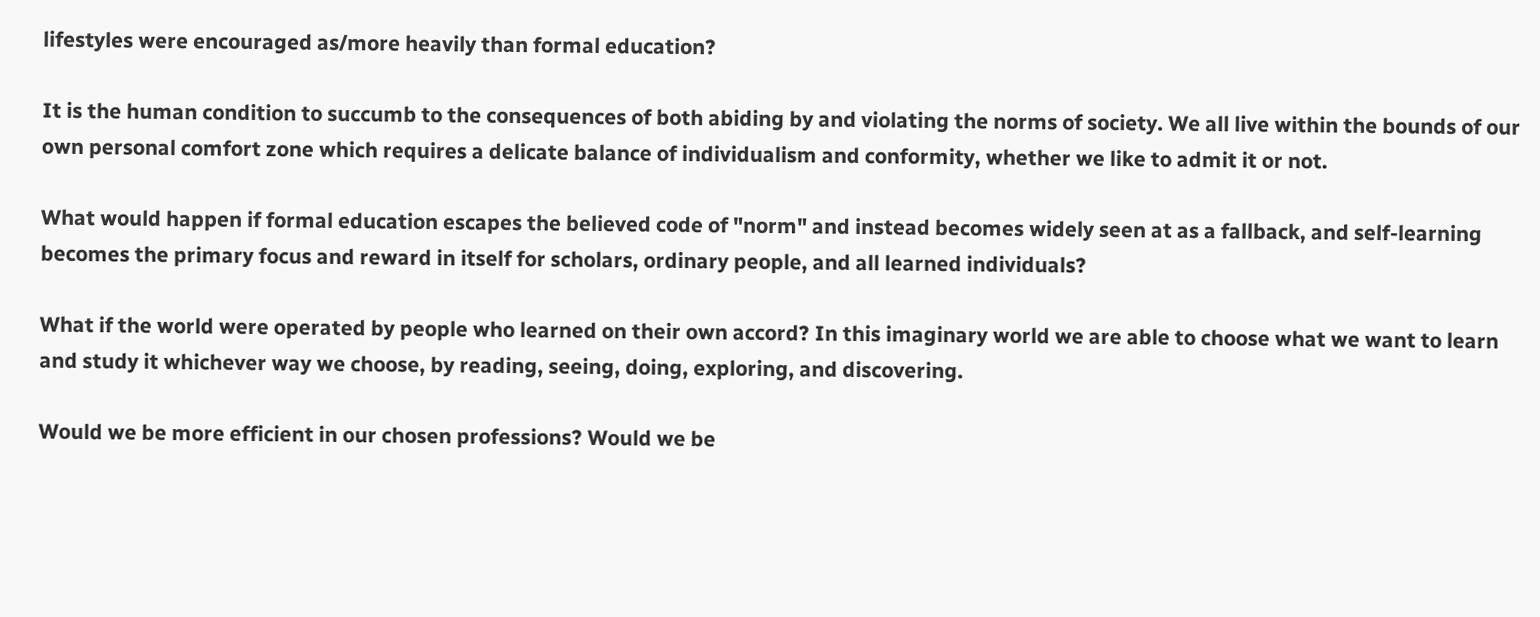lifestyles were encouraged as/more heavily than formal education?

It is the human condition to succumb to the consequences of both abiding by and violating the norms of society. We all live within the bounds of our own personal comfort zone which requires a delicate balance of individualism and conformity, whether we like to admit it or not.

What would happen if formal education escapes the believed code of "norm" and instead becomes widely seen at as a fallback, and self-learning becomes the primary focus and reward in itself for scholars, ordinary people, and all learned individuals?

What if the world were operated by people who learned on their own accord? In this imaginary world we are able to choose what we want to learn and study it whichever way we choose, by reading, seeing, doing, exploring, and discovering.

Would we be more efficient in our chosen professions? Would we be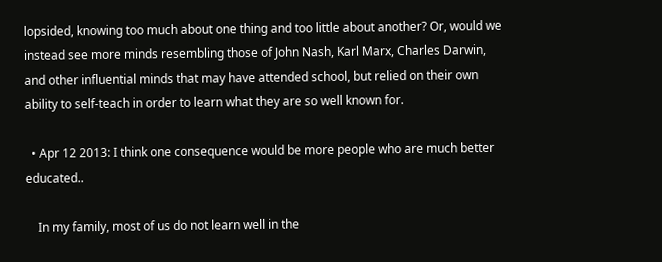lopsided, knowing too much about one thing and too little about another? Or, would we instead see more minds resembling those of John Nash, Karl Marx, Charles Darwin, and other influential minds that may have attended school, but relied on their own ability to self-teach in order to learn what they are so well known for.

  • Apr 12 2013: I think one consequence would be more people who are much better educated..

    In my family, most of us do not learn well in the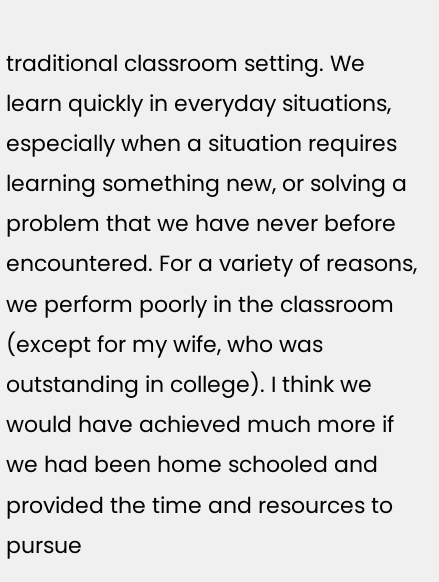traditional classroom setting. We learn quickly in everyday situations, especially when a situation requires learning something new, or solving a problem that we have never before encountered. For a variety of reasons, we perform poorly in the classroom (except for my wife, who was outstanding in college). I think we would have achieved much more if we had been home schooled and provided the time and resources to pursue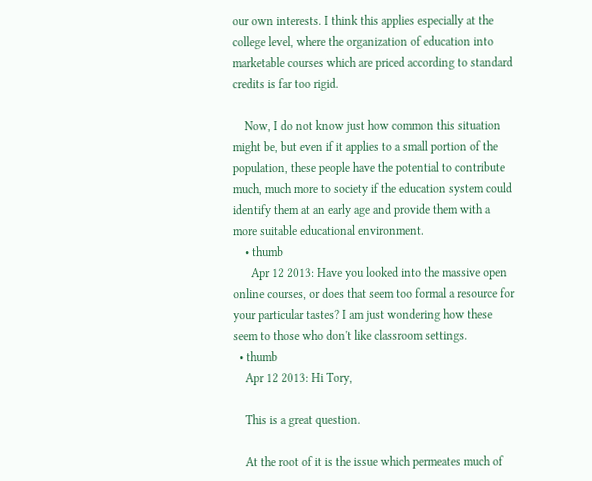our own interests. I think this applies especially at the college level, where the organization of education into marketable courses which are priced according to standard credits is far too rigid.

    Now, I do not know just how common this situation might be, but even if it applies to a small portion of the population, these people have the potential to contribute much, much more to society if the education system could identify them at an early age and provide them with a more suitable educational environment.
    • thumb
      Apr 12 2013: Have you looked into the massive open online courses, or does that seem too formal a resource for your particular tastes? I am just wondering how these seem to those who don't like classroom settings.
  • thumb
    Apr 12 2013: Hi Tory,

    This is a great question.

    At the root of it is the issue which permeates much of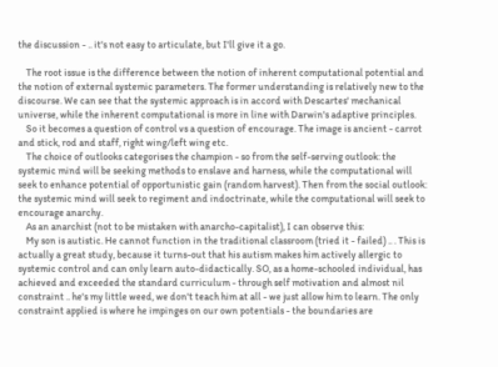the discussion - .. it's not easy to articulate, but I'll give it a go.

    The root issue is the difference between the notion of inherent computational potential and the notion of external systemic parameters. The former understanding is relatively new to the discourse. We can see that the systemic approach is in accord with Descartes' mechanical universe, while the inherent computational is more in line with Darwin's adaptive principles.
    So it becomes a question of control vs a question of encourage. The image is ancient - carrot and stick, rod and staff, right wing/left wing etc.
    The choice of outlooks categorises the champion - so from the self-serving outlook: the systemic mind will be seeking methods to enslave and harness, while the computational will seek to enhance potential of opportunistic gain (random harvest). Then from the social outlook: the systemic mind will seek to regiment and indoctrinate, while the computational will seek to encourage anarchy.
    As an anarchist (not to be mistaken with anarcho-capitalist), I can observe this:
    My son is autistic. He cannot function in the traditional classroom (tried it - failed) .. . This is actually a great study, because it turns-out that his autism makes him actively allergic to systemic control and can only learn auto-didactically. SO, as a home-schooled individual, has achieved and exceeded the standard curriculum - through self motivation and almost nil constraint .. he's my little weed, we don't teach him at all - we just allow him to learn. The only constraint applied is where he impinges on our own potentials - the boundaries are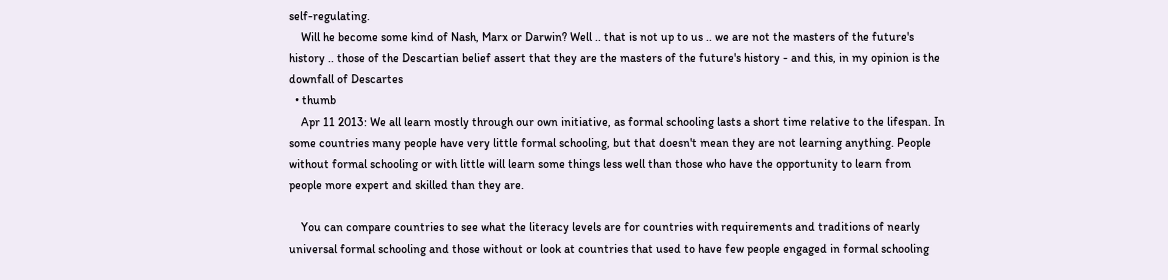self-regulating.
    Will he become some kind of Nash, Marx or Darwin? Well .. that is not up to us .. we are not the masters of the future's history .. those of the Descartian belief assert that they are the masters of the future's history - and this, in my opinion is the downfall of Descartes
  • thumb
    Apr 11 2013: We all learn mostly through our own initiative, as formal schooling lasts a short time relative to the lifespan. In some countries many people have very little formal schooling, but that doesn't mean they are not learning anything. People without formal schooling or with little will learn some things less well than those who have the opportunity to learn from people more expert and skilled than they are.

    You can compare countries to see what the literacy levels are for countries with requirements and traditions of nearly universal formal schooling and those without or look at countries that used to have few people engaged in formal schooling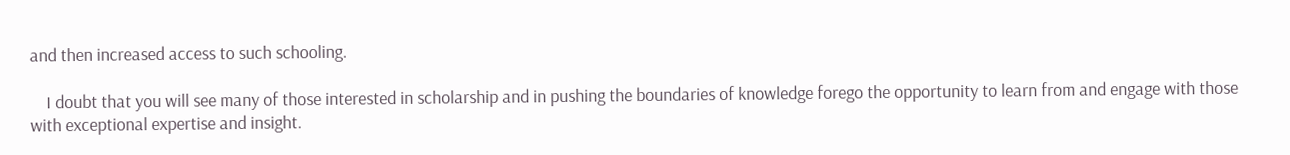and then increased access to such schooling.

    I doubt that you will see many of those interested in scholarship and in pushing the boundaries of knowledge forego the opportunity to learn from and engage with those with exceptional expertise and insight.